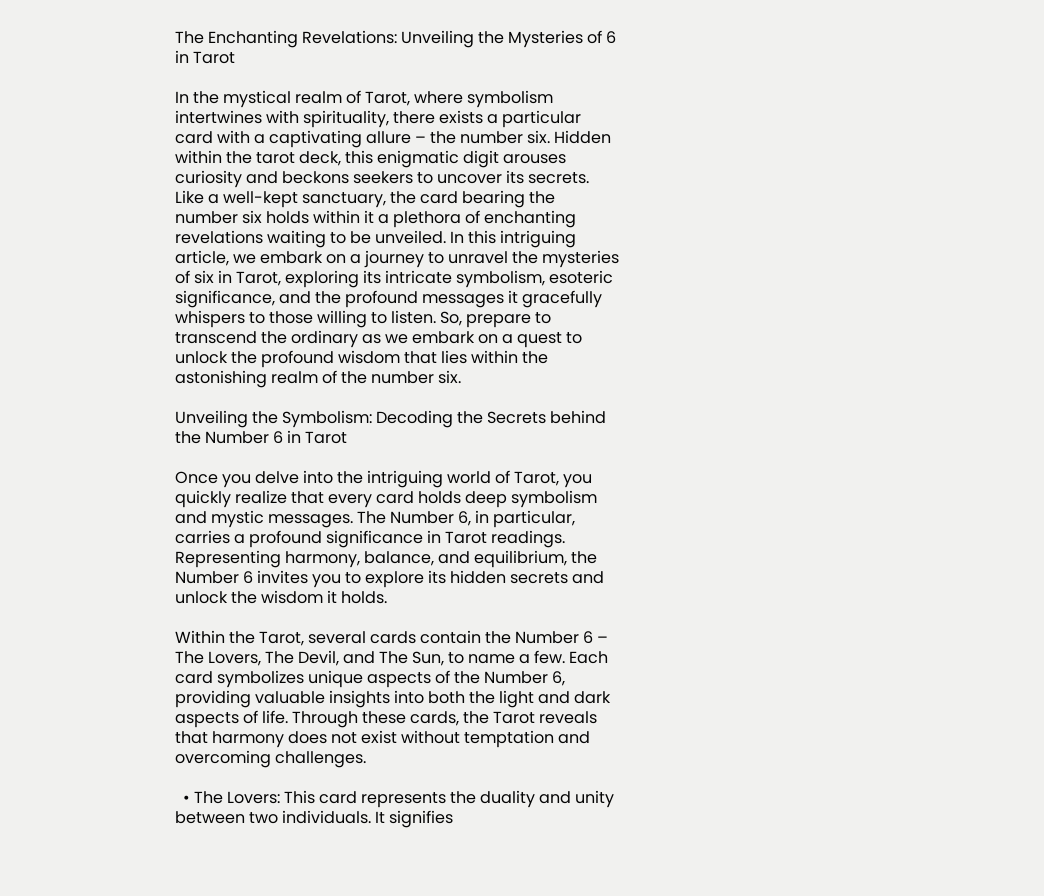The Enchanting Revelations: Unveiling the Mysteries of 6 in Tarot

In the mystical realm of Tarot, where symbolism intertwines with spirituality, there exists a particular card with a captivating allure – the number six. Hidden within the tarot deck, this enigmatic digit arouses curiosity and beckons seekers to uncover its secrets. Like a well-kept sanctuary, the card bearing the number six holds within it a plethora of enchanting revelations waiting to be unveiled. In this intriguing article, we embark on a journey to unravel the mysteries of six in Tarot, exploring its intricate symbolism, esoteric significance, and the profound messages it gracefully whispers to those willing to listen. So, prepare to transcend the ordinary as we embark on a quest to unlock the profound wisdom that lies within the astonishing realm of the number six.

Unveiling the Symbolism: Decoding the Secrets behind the Number 6 in Tarot

Once you delve into the intriguing world of Tarot, you quickly realize that every card holds deep symbolism and mystic messages. The Number 6, in particular, carries a profound significance in Tarot readings. Representing harmony, balance, and equilibrium, the Number 6 invites you to explore its hidden secrets and unlock the wisdom it holds.

Within the Tarot, several cards contain the Number 6 – The Lovers, The Devil, and The Sun, to name a few. Each card symbolizes unique aspects of the Number 6, providing valuable insights into both the light and dark aspects of life. Through these cards, the Tarot reveals that harmony does not exist without temptation and overcoming challenges.

  • The Lovers: This card represents the duality and unity between two individuals. It signifies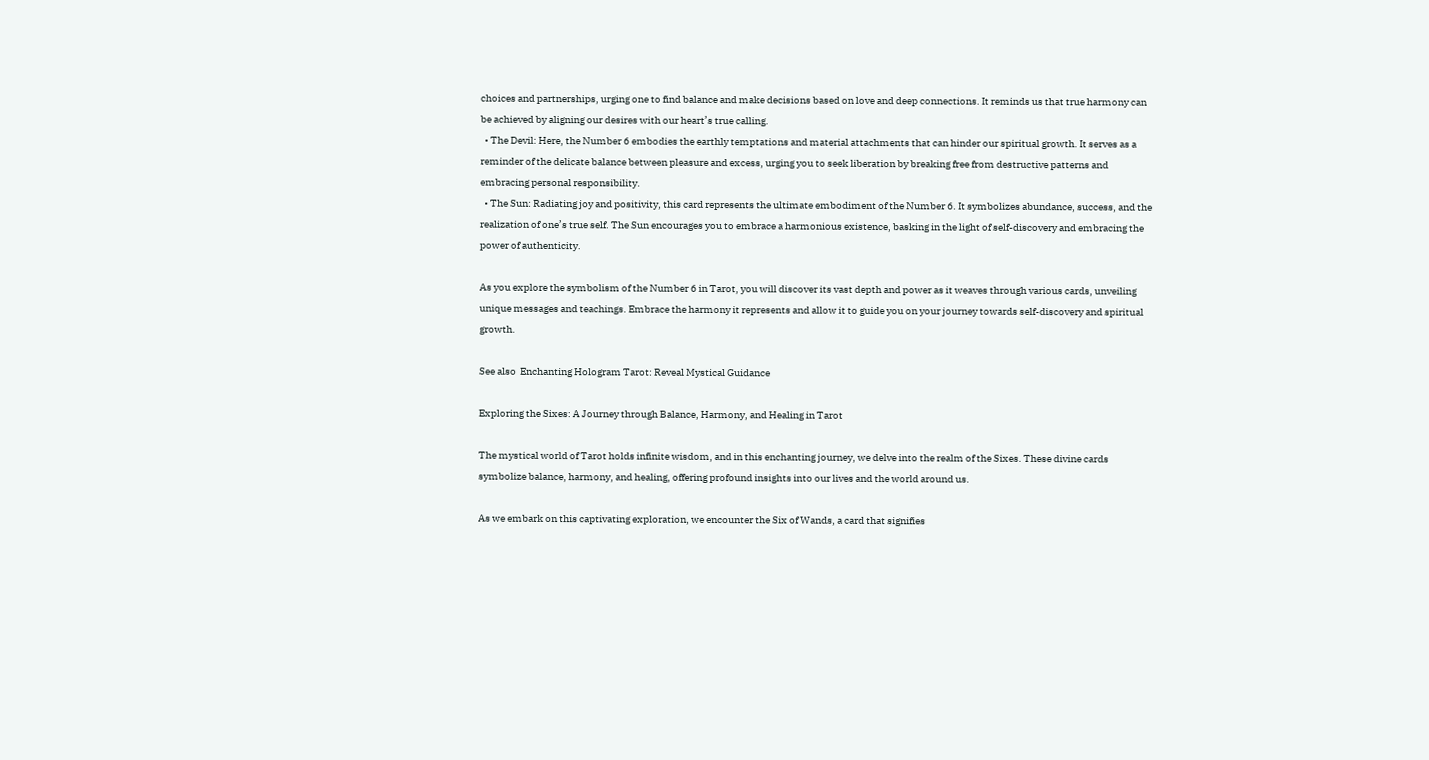choices and partnerships, urging one to find balance and make decisions based on love and deep connections. It reminds us that true harmony can be achieved by aligning our desires with our heart’s true calling.
  • The Devil: Here, the Number 6 embodies the earthly temptations and material attachments that can hinder our spiritual growth. It serves as a reminder of the delicate balance between pleasure and excess, urging you to seek liberation by breaking free from destructive patterns and embracing personal responsibility.
  • The Sun: Radiating joy and positivity, this card represents the ultimate embodiment of the Number 6. It symbolizes abundance, success, and the realization of one’s true self. The Sun encourages you to embrace a harmonious existence, basking in the light of self-discovery and embracing the power of authenticity.

As you explore the symbolism of the Number 6 in Tarot, you will discover its vast depth and power as it weaves through various cards, unveiling unique messages and teachings. Embrace the harmony it represents and allow it to guide you on your journey towards self-discovery and spiritual growth.

See also  Enchanting Hologram Tarot: Reveal Mystical Guidance

Exploring the Sixes: A Journey through Balance, Harmony, and Healing in Tarot

The mystical world of Tarot holds infinite wisdom, and in this enchanting journey, we delve into the realm of the Sixes. These divine cards symbolize balance, harmony, and healing, offering profound insights into our lives and the world around us.

As we embark on this captivating exploration, we encounter the Six of Wands, a card that signifies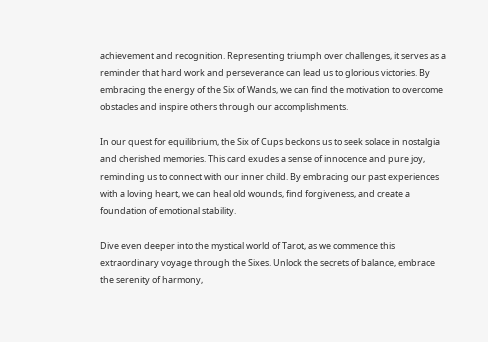achievement and recognition. Representing triumph over challenges, it serves as a reminder that hard work and perseverance can lead us to glorious victories. By embracing the energy of the Six of Wands, we can find the motivation to overcome obstacles and inspire others through our accomplishments.

In our quest for equilibrium, the Six of Cups beckons us to seek solace in nostalgia and cherished memories. This card exudes a sense of innocence and pure joy, reminding us to connect with our inner child. By embracing our past experiences with a loving heart, we can heal old wounds, find forgiveness, and create a foundation of emotional stability.

Dive even deeper into the mystical world of Tarot, as we commence this extraordinary voyage through the Sixes. Unlock the secrets of balance, embrace the serenity of harmony,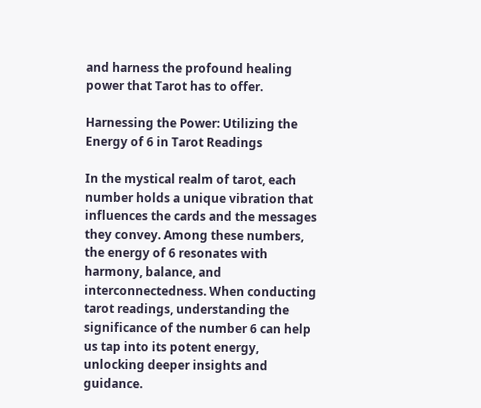and harness the profound healing power that Tarot has to offer.

Harnessing the Power: Utilizing the Energy of 6 in Tarot Readings

In the mystical realm of tarot, each number holds a unique vibration that influences the cards and the messages they convey. Among these numbers, the energy of 6 resonates with harmony, balance, and interconnectedness. When conducting tarot readings, understanding the significance of the number 6 can help us tap into its potent energy, unlocking deeper insights and guidance.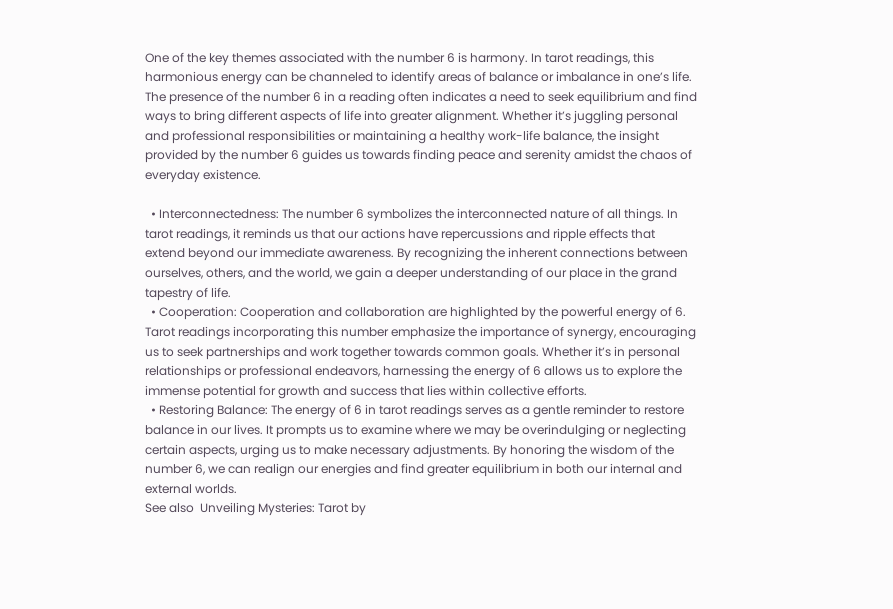One of the key themes associated with the number 6 is harmony. In tarot readings, this harmonious energy can be channeled to identify areas of balance or imbalance in one’s life. The presence of the number 6 in a reading often indicates a need to seek equilibrium and find ways to bring different aspects of life into greater alignment. Whether it’s juggling personal and professional responsibilities or maintaining a healthy work-life balance, the insight provided by the number 6 guides us towards finding peace and serenity amidst the chaos of everyday existence.

  • Interconnectedness: The number 6 symbolizes the interconnected nature of all things. In tarot readings, it reminds us that our actions have repercussions and ripple effects that extend beyond our immediate awareness. By recognizing the inherent connections between ourselves, others, and the world, we gain a deeper understanding of our place in the grand tapestry of life.
  • Cooperation: Cooperation and collaboration are highlighted by the powerful energy of 6. Tarot readings incorporating this number emphasize the importance of synergy, encouraging us to seek partnerships and work together towards common goals. Whether it’s in personal relationships or professional endeavors, harnessing the energy of 6 allows us to explore the immense potential for growth and success that lies within collective efforts.
  • Restoring Balance: The energy of 6 in tarot readings serves as a gentle reminder to restore balance in our lives. It prompts us to examine where we may be overindulging or neglecting certain aspects, urging us to make necessary adjustments. By honoring the wisdom of the number 6, we can realign our energies and find greater equilibrium in both our internal and external worlds.
See also  Unveiling Mysteries: Tarot by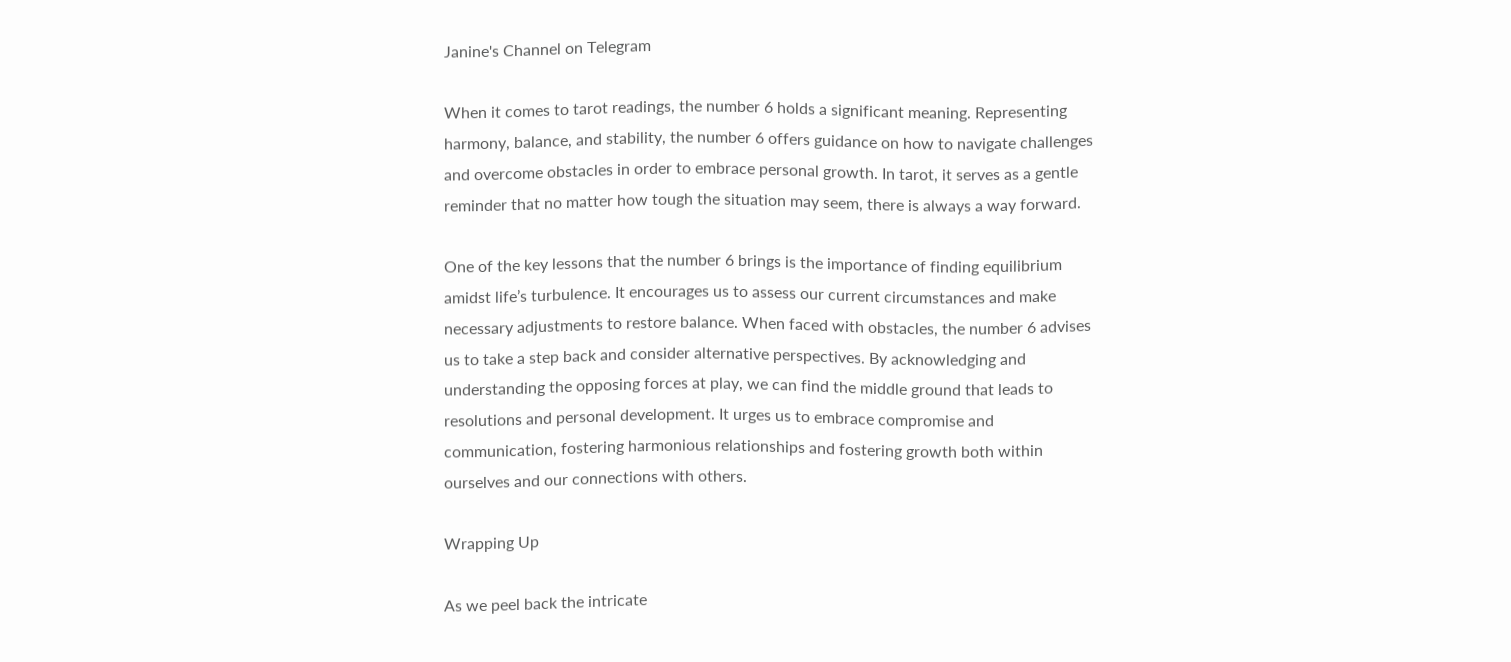Janine's Channel on Telegram

When it comes to tarot readings, the number 6 holds a significant meaning. Representing harmony, balance, and stability, the number 6 offers guidance on how to navigate challenges and overcome obstacles in order to embrace personal growth. In tarot, it serves as a gentle reminder that no matter how tough the situation may seem, there is always a way forward.

One of the key lessons that the number 6 brings is the importance of finding equilibrium amidst life’s turbulence. It encourages us to assess our current circumstances and make necessary adjustments to restore balance. When faced with obstacles, the number 6 advises us to take a step back and consider alternative perspectives. By acknowledging and understanding the opposing forces at play, we can find the middle ground that leads to resolutions and personal development. It urges us to embrace compromise and communication, fostering harmonious relationships and fostering growth both within ourselves and our connections with others.

Wrapping Up

As we peel back the intricate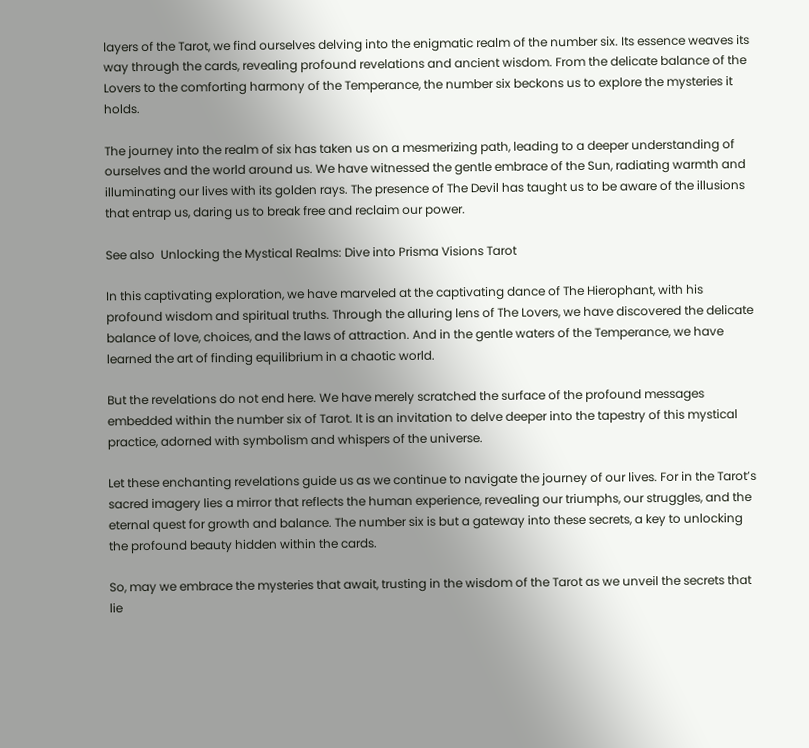layers of the Tarot, we find ourselves delving into the enigmatic realm of the number six. Its essence weaves its way through the cards, revealing profound revelations and ancient wisdom. From the delicate balance of the Lovers to the comforting harmony of the Temperance, the number six beckons us to explore the mysteries it holds.

The journey into the realm of six has taken us on a mesmerizing path, leading to a deeper understanding of ourselves and the world around us. We have witnessed the gentle embrace of the Sun, radiating warmth and illuminating our lives with its golden rays. The presence of The Devil has taught us to be aware of the illusions that entrap us, daring us to break free and reclaim our power.

See also  Unlocking the Mystical Realms: Dive into Prisma Visions Tarot

In this captivating exploration, we have marveled at the captivating dance of The Hierophant, with his profound wisdom and spiritual truths. Through the alluring lens of The Lovers, we have discovered the delicate balance of love, choices, and the laws of attraction. And in the gentle waters of the Temperance, we have learned the art of finding equilibrium in a chaotic world.

But the revelations do not end here. We have merely scratched the surface of the profound messages embedded within the number six of Tarot. It is an invitation to delve deeper into the tapestry of this mystical practice, adorned with symbolism and whispers of the universe.

Let these enchanting revelations guide us as we continue to navigate the journey of our lives. For in the Tarot’s sacred imagery lies a mirror that reflects the human experience, revealing our triumphs, our struggles, and the eternal quest for growth and balance. The number six is but a gateway into these secrets, a key to unlocking the profound beauty hidden within the cards.

So, may we embrace the mysteries that await, trusting in the wisdom of the Tarot as we unveil the secrets that lie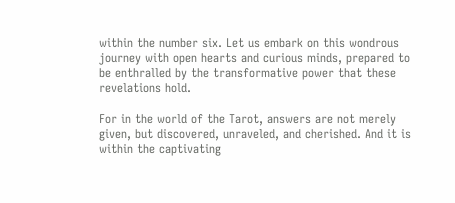within the number six. Let us embark on this wondrous journey with open hearts and curious minds, prepared to be enthralled by the transformative power that these revelations hold.

For in the world of the Tarot, answers are not merely given, but discovered, unraveled, and cherished. And it is within the captivating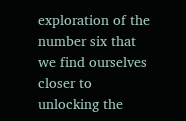exploration of the number six that we find ourselves closer to unlocking the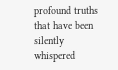profound truths that have been silently whispered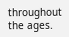throughout the ages.